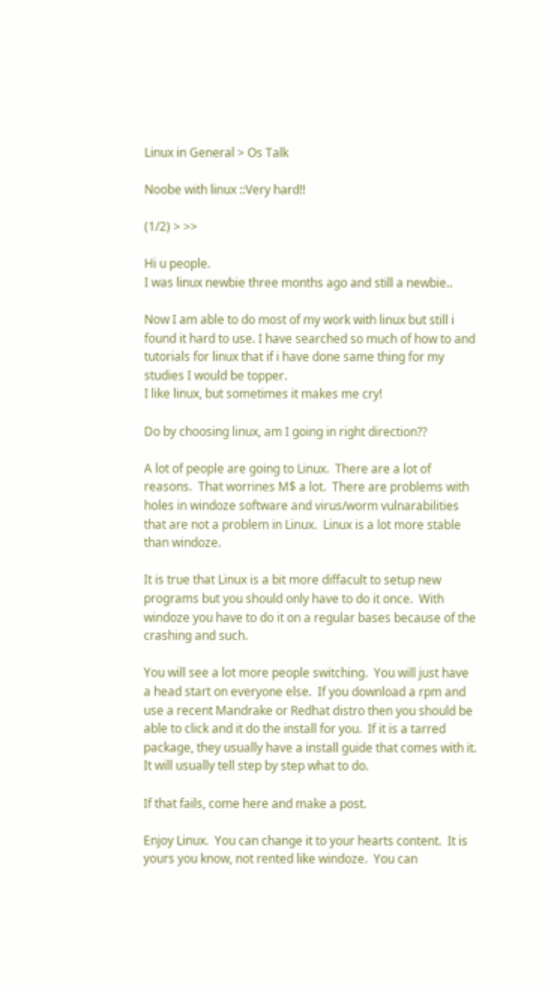Linux in General > Os Talk

Noobe with linux ::Very hard!!

(1/2) > >>

Hi u people.
I was linux newbie three months ago and still a newbie..

Now I am able to do most of my work with linux but still i found it hard to use. I have searched so much of how to and tutorials for linux that if i have done same thing for my studies I would be topper.
I like linux, but sometimes it makes me cry!

Do by choosing linux, am I going in right direction??

A lot of people are going to Linux.  There are a lot of reasons.  That worrines M$ a lot.  There are problems with holes in windoze software and virus/worm vulnarabilities that are not a problem in Linux.  Linux is a lot more stable than windoze.

It is true that Linux is a bit more diffacult to setup new programs but you should only have to do it once.  With windoze you have to do it on a regular bases because of the crashing and such.

You will see a lot more people switching.  You will just have a head start on everyone else.  If you download a rpm and use a recent Mandrake or Redhat distro then you should be able to click and it do the install for you.  If it is a tarred package, they usually have a install guide that comes with it.  It will usually tell step by step what to do.

If that fails, come here and make a post.

Enjoy Linux.  You can change it to your hearts content.  It is yours you know, not rented like windoze.  You can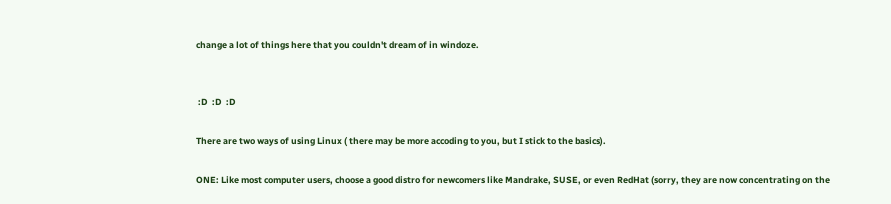change a lot of things here that you couldn't dream of in windoze.


 :D  :D  :D

There are two ways of using Linux ( there may be more accoding to you, but I stick to the basics).

ONE: Like most computer users, choose a good distro for newcomers like Mandrake, SUSE, or even RedHat (sorry, they are now concentrating on the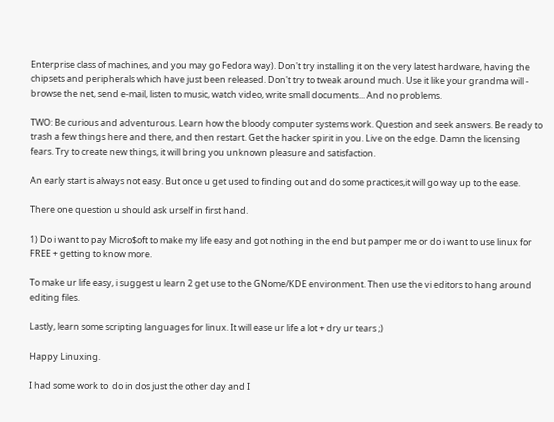Enterprise class of machines, and you may go Fedora way). Don't try installing it on the very latest hardware, having the chipsets and peripherals which have just been released. Don't try to tweak around much. Use it like your grandma will - browse the net, send e-mail, listen to music, watch video, write small documents... And no problems.

TWO: Be curious and adventurous. Learn how the bloody computer systems work. Question and seek answers. Be ready to trash a few things here and there, and then restart. Get the hacker spirit in you. Live on the edge. Damn the licensing fears. Try to create new things, it will bring you unknown pleasure and satisfaction.

An early start is always not easy. But once u get used to finding out and do some practices,it will go way up to the ease.

There one question u should ask urself in first hand.

1) Do i want to pay Micro$oft to make my life easy and got nothing in the end but pamper me or do i want to use linux for FREE + getting to know more.

To make ur life easy, i suggest u learn 2 get use to the GNome/KDE environment. Then use the vi editors to hang around editing files.

Lastly, learn some scripting languages for linux. It will ease ur life a lot + dry ur tears ;)

Happy Linuxing.

I had some work to  do in dos just the other day and I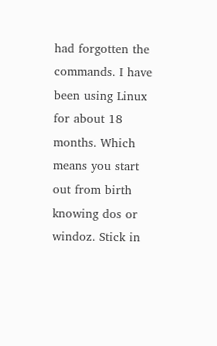had forgotten the commands. I have been using Linux for about 18 months. Which means you start out from birth knowing dos or windoz. Stick in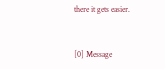there it gets easier.


[0] Message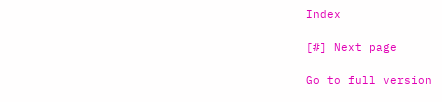Index

[#] Next page

Go to full version